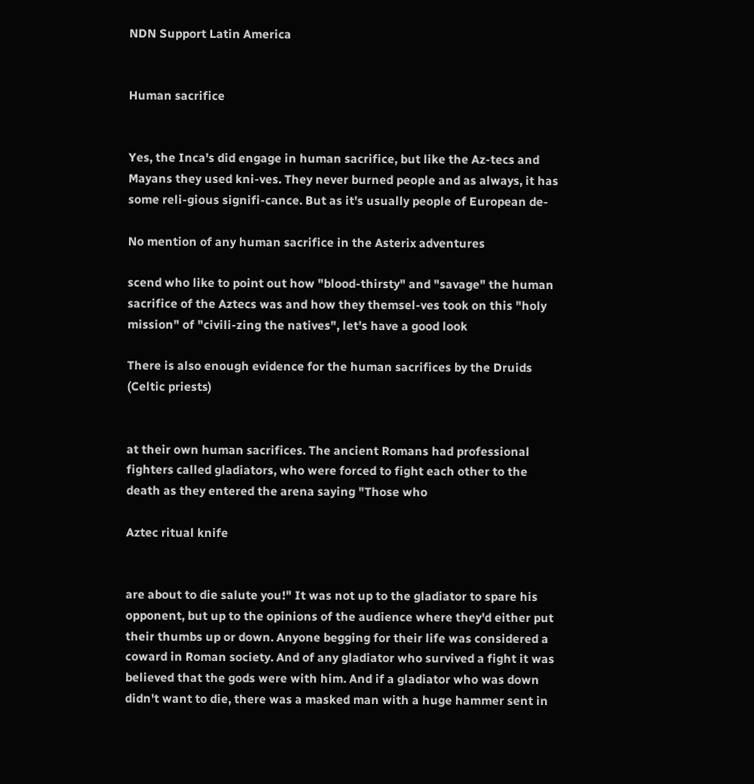NDN Support Latin America


Human sacrifice


Yes, the Inca's did engage in human sacrifice, but like the Az-tecs and Mayans they used kni-ves. They never burned people and as always, it has some reli-gious signifi-cance. But as it's usually people of European de-

No mention of any human sacrifice in the Asterix adventures

scend who like to point out how "blood-thirsty" and "savage" the human sacrifice of the Aztecs was and how they themsel-ves took on this "holy mission" of "civili-zing the natives", let's have a good look

There is also enough evidence for the human sacrifices by the Druids (Celtic priests)


at their own human sacrifices. The ancient Romans had professional fighters called gladiators, who were forced to fight each other to the death as they entered the arena saying "Those who

Aztec ritual knife


are about to die salute you!" It was not up to the gladiator to spare his opponent, but up to the opinions of the audience where they'd either put their thumbs up or down. Anyone begging for their life was considered a coward in Roman society. And of any gladiator who survived a fight it was believed that the gods were with him. And if a gladiator who was down didn't want to die, there was a masked man with a huge hammer sent in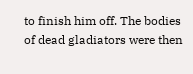to finish him off. The bodies of dead gladiators were then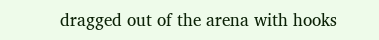dragged out of the arena with hooks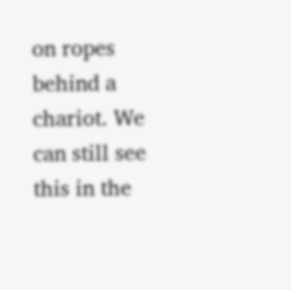on ropes behind a chariot. We can still see this in the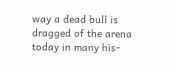way a dead bull is dragged of the arena today in many his-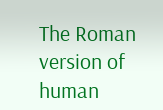The Roman version of human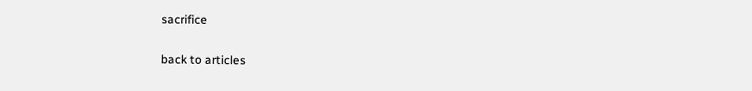sacrifice

back to articles